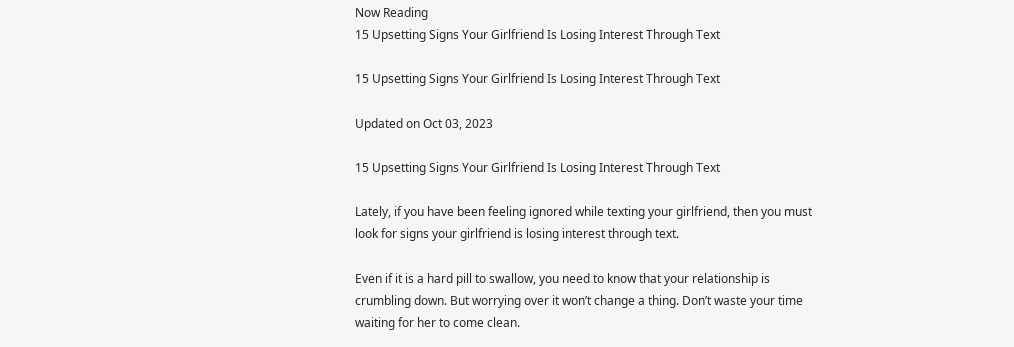Now Reading
15 Upsetting Signs Your Girlfriend Is Losing Interest Through Text

15 Upsetting Signs Your Girlfriend Is Losing Interest Through Text

Updated on Oct 03, 2023

15 Upsetting Signs Your Girlfriend Is Losing Interest Through Text

Lately, if you have been feeling ignored while texting your girlfriend, then you must look for signs your girlfriend is losing interest through text.

Even if it is a hard pill to swallow, you need to know that your relationship is crumbling down. But worrying over it won’t change a thing. Don’t waste your time waiting for her to come clean.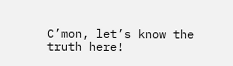C’mon, let’s know the truth here!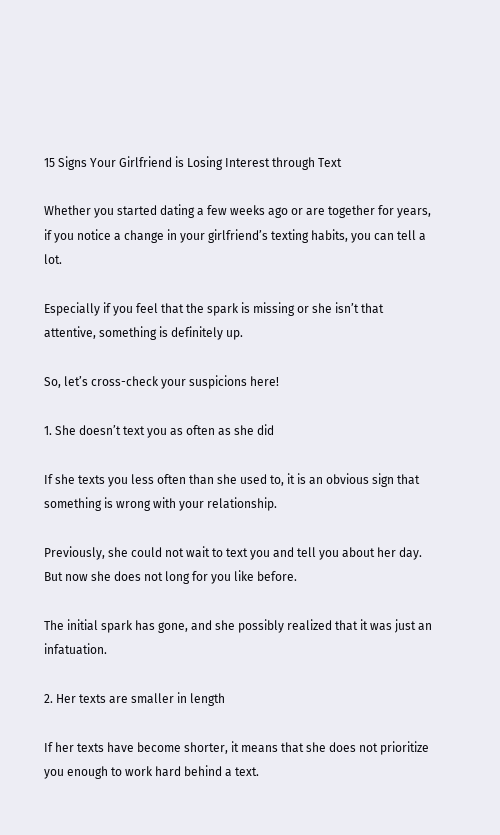15 Signs Your Girlfriend is Losing Interest through Text

Whether you started dating a few weeks ago or are together for years, if you notice a change in your girlfriend’s texting habits, you can tell a lot.

Especially if you feel that the spark is missing or she isn’t that attentive, something is definitely up.

So, let’s cross-check your suspicions here!

1. She doesn’t text you as often as she did

If she texts you less often than she used to, it is an obvious sign that something is wrong with your relationship.

Previously, she could not wait to text you and tell you about her day. But now she does not long for you like before.

The initial spark has gone, and she possibly realized that it was just an infatuation.

2. Her texts are smaller in length

If her texts have become shorter, it means that she does not prioritize you enough to work hard behind a text.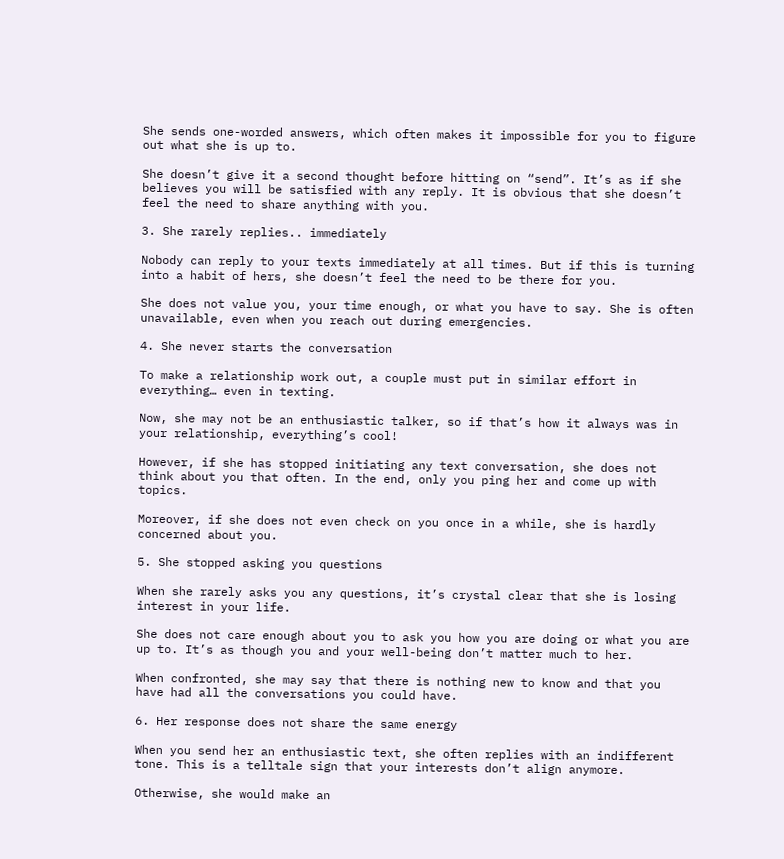She sends one-worded answers, which often makes it impossible for you to figure out what she is up to.

She doesn’t give it a second thought before hitting on “send”. It’s as if she believes you will be satisfied with any reply. It is obvious that she doesn’t feel the need to share anything with you.

3. She rarely replies.. immediately

Nobody can reply to your texts immediately at all times. But if this is turning into a habit of hers, she doesn’t feel the need to be there for you.

She does not value you, your time enough, or what you have to say. She is often unavailable, even when you reach out during emergencies.

4. She never starts the conversation

To make a relationship work out, a couple must put in similar effort in everything… even in texting.

Now, she may not be an enthusiastic talker, so if that’s how it always was in your relationship, everything’s cool!

However, if she has stopped initiating any text conversation, she does not think about you that often. In the end, only you ping her and come up with topics.

Moreover, if she does not even check on you once in a while, she is hardly concerned about you.

5. She stopped asking you questions

When she rarely asks you any questions, it’s crystal clear that she is losing interest in your life.

She does not care enough about you to ask you how you are doing or what you are up to. It’s as though you and your well-being don’t matter much to her.

When confronted, she may say that there is nothing new to know and that you have had all the conversations you could have.

6. Her response does not share the same energy

When you send her an enthusiastic text, she often replies with an indifferent tone. This is a telltale sign that your interests don’t align anymore.

Otherwise, she would make an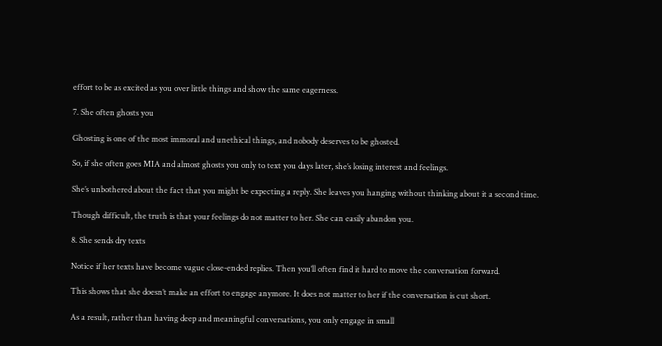effort to be as excited as you over little things and show the same eagerness.

7. She often ghosts you

Ghosting is one of the most immoral and unethical things, and nobody deserves to be ghosted.

So, if she often goes MIA and almost ghosts you only to text you days later, she’s losing interest and feelings.

She’s unbothered about the fact that you might be expecting a reply. She leaves you hanging without thinking about it a second time.

Though difficult, the truth is that your feelings do not matter to her. She can easily abandon you.

8. She sends dry texts

Notice if her texts have become vague close-ended replies. Then you’ll often find it hard to move the conversation forward.

This shows that she doesn’t make an effort to engage anymore. It does not matter to her if the conversation is cut short.

As a result, rather than having deep and meaningful conversations, you only engage in small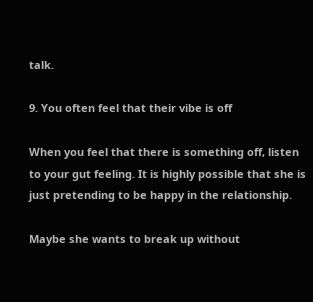talk.

9. You often feel that their vibe is off

When you feel that there is something off, listen to your gut feeling. It is highly possible that she is just pretending to be happy in the relationship.

Maybe she wants to break up without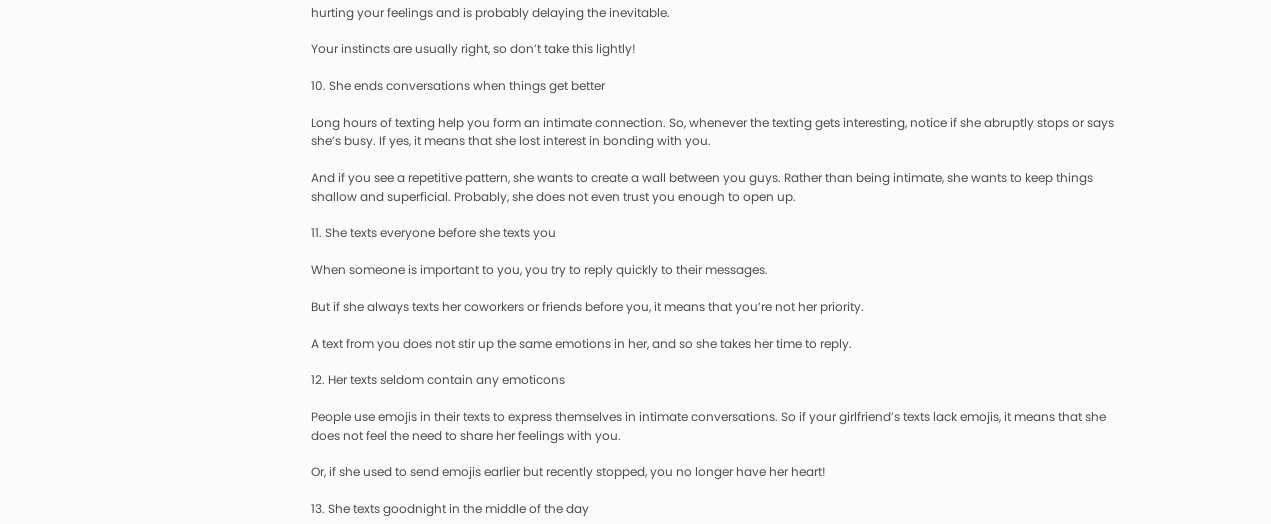hurting your feelings and is probably delaying the inevitable.

Your instincts are usually right, so don’t take this lightly!

10. She ends conversations when things get better

Long hours of texting help you form an intimate connection. So, whenever the texting gets interesting, notice if she abruptly stops or says she’s busy. If yes, it means that she lost interest in bonding with you.

And if you see a repetitive pattern, she wants to create a wall between you guys. Rather than being intimate, she wants to keep things shallow and superficial. Probably, she does not even trust you enough to open up.

11. She texts everyone before she texts you

When someone is important to you, you try to reply quickly to their messages.

But if she always texts her coworkers or friends before you, it means that you’re not her priority.

A text from you does not stir up the same emotions in her, and so she takes her time to reply.

12. Her texts seldom contain any emoticons

People use emojis in their texts to express themselves in intimate conversations. So if your girlfriend’s texts lack emojis, it means that she does not feel the need to share her feelings with you.

Or, if she used to send emojis earlier but recently stopped, you no longer have her heart!

13. She texts goodnight in the middle of the day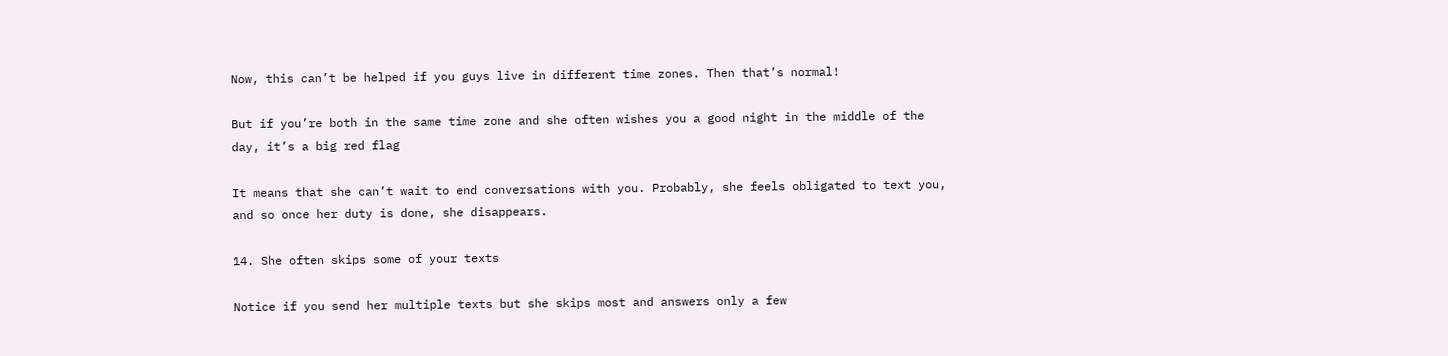Now, this can’t be helped if you guys live in different time zones. Then that’s normal!

But if you’re both in the same time zone and she often wishes you a good night in the middle of the day, it’s a big red flag

It means that she can’t wait to end conversations with you. Probably, she feels obligated to text you, and so once her duty is done, she disappears.

14. She often skips some of your texts

Notice if you send her multiple texts but she skips most and answers only a few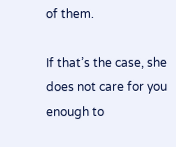of them.

If that’s the case, she does not care for you enough to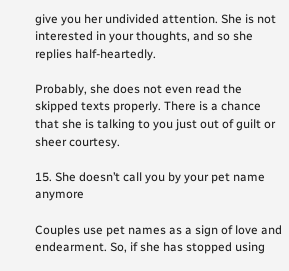give you her undivided attention. She is not interested in your thoughts, and so she replies half-heartedly.

Probably, she does not even read the skipped texts properly. There is a chance that she is talking to you just out of guilt or sheer courtesy.

15. She doesn’t call you by your pet name anymore

Couples use pet names as a sign of love and endearment. So, if she has stopped using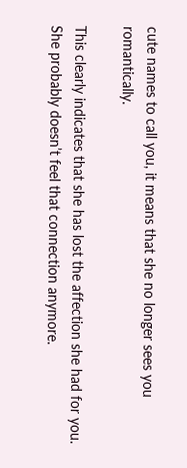cute names to call you, it means that she no longer sees you romantically.

This clearly indicates that she has lost the affection she had for you. She probably doesn’t feel that connection anymore.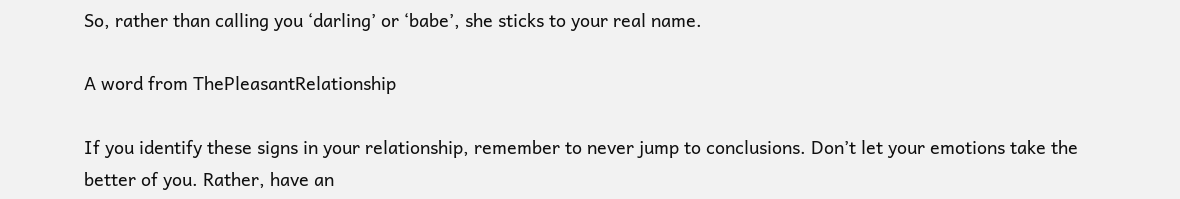So, rather than calling you ‘darling’ or ‘babe’, she sticks to your real name.

A word from ThePleasantRelationship

If you identify these signs in your relationship, remember to never jump to conclusions. Don’t let your emotions take the better of you. Rather, have an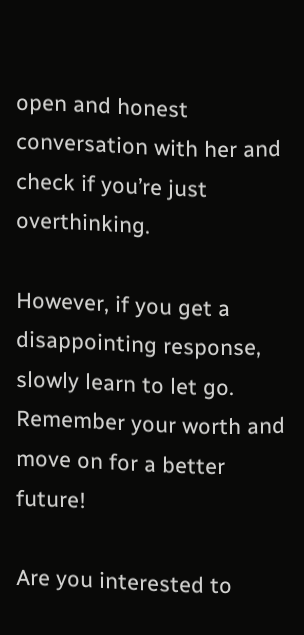open and honest conversation with her and check if you’re just overthinking.

However, if you get a disappointing response, slowly learn to let go. Remember your worth and move on for a better future!

Are you interested to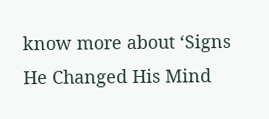know more about ‘Signs He Changed His Mind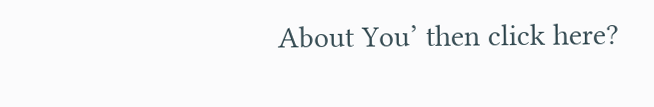About You’ then click here?